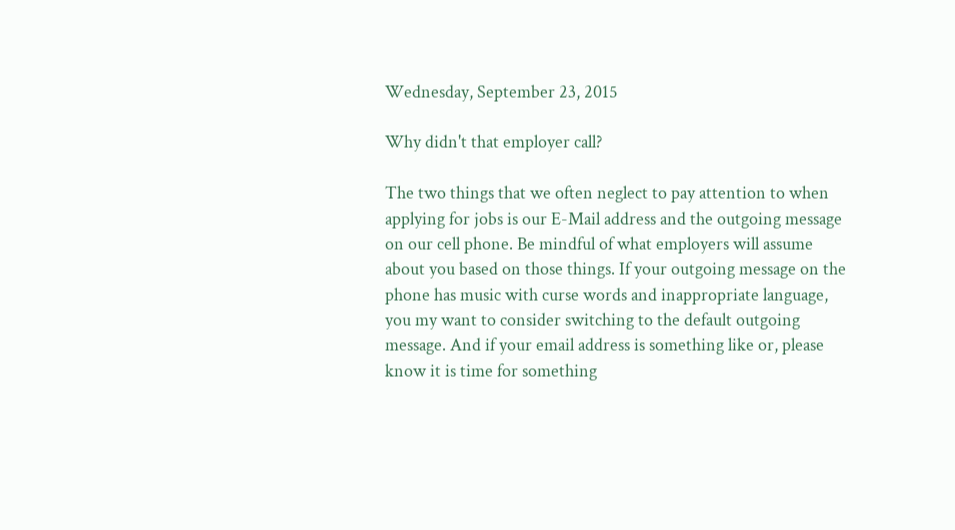Wednesday, September 23, 2015

Why didn't that employer call?

The two things that we often neglect to pay attention to when applying for jobs is our E-Mail address and the outgoing message on our cell phone. Be mindful of what employers will assume about you based on those things. If your outgoing message on the phone has music with curse words and inappropriate language, you my want to consider switching to the default outgoing message. And if your email address is something like or, please know it is time for something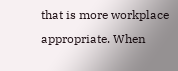that is more workplace appropriate. When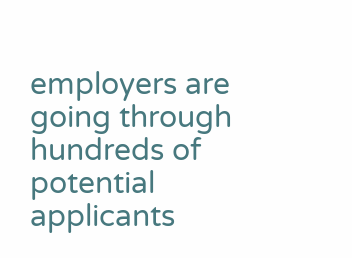employers are going through hundreds of potential applicants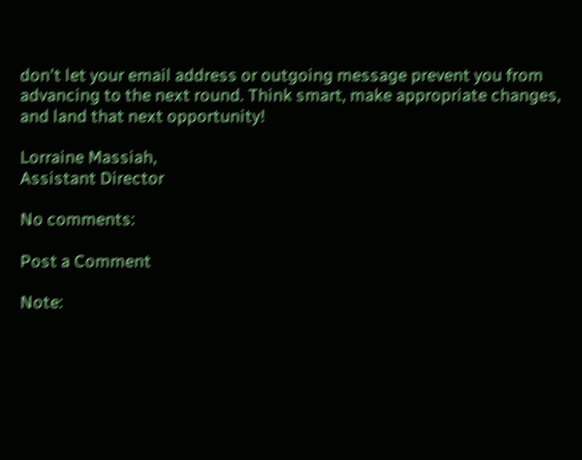don't let your email address or outgoing message prevent you from advancing to the next round. Think smart, make appropriate changes, and land that next opportunity!

Lorraine Massiah,
Assistant Director

No comments:

Post a Comment

Note: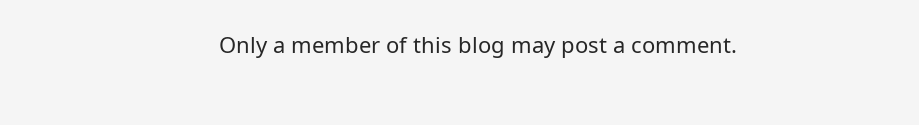Only a member of this blog may post a comment.